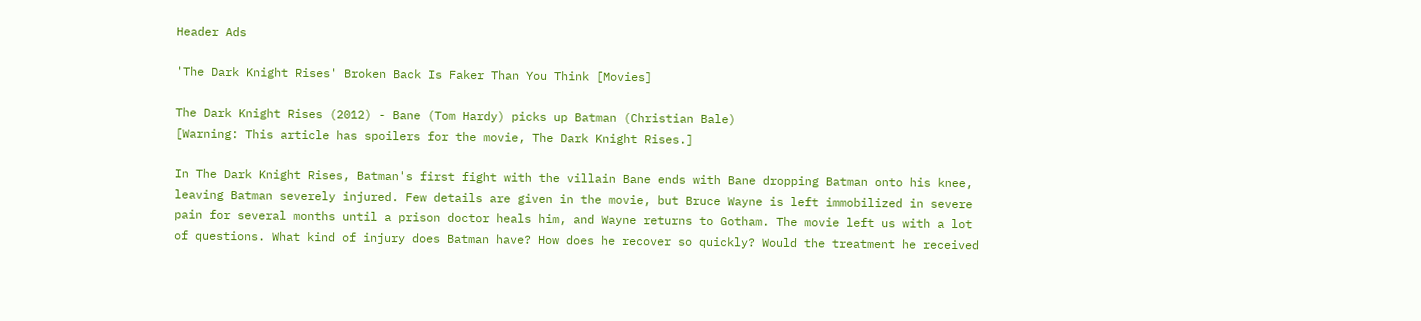Header Ads

'The Dark Knight Rises' Broken Back Is Faker Than You Think [Movies]

The Dark Knight Rises (2012) - Bane (Tom Hardy) picks up Batman (Christian Bale)
[Warning: This article has spoilers for the movie, The Dark Knight Rises.]

In The Dark Knight Rises, Batman's first fight with the villain Bane ends with Bane dropping Batman onto his knee, leaving Batman severely injured. Few details are given in the movie, but Bruce Wayne is left immobilized in severe pain for several months until a prison doctor heals him, and Wayne returns to Gotham. The movie left us with a lot of questions. What kind of injury does Batman have? How does he recover so quickly? Would the treatment he received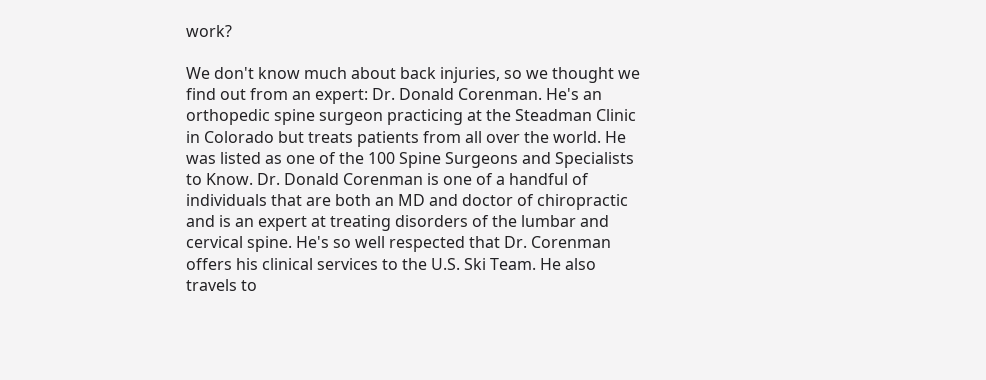work?

We don't know much about back injuries, so we thought we find out from an expert: Dr. Donald Corenman. He's an orthopedic spine surgeon practicing at the Steadman Clinic in Colorado but treats patients from all over the world. He was listed as one of the 100 Spine Surgeons and Specialists to Know. Dr. Donald Corenman is one of a handful of individuals that are both an MD and doctor of chiropractic and is an expert at treating disorders of the lumbar and cervical spine. He's so well respected that Dr. Corenman offers his clinical services to the U.S. Ski Team. He also travels to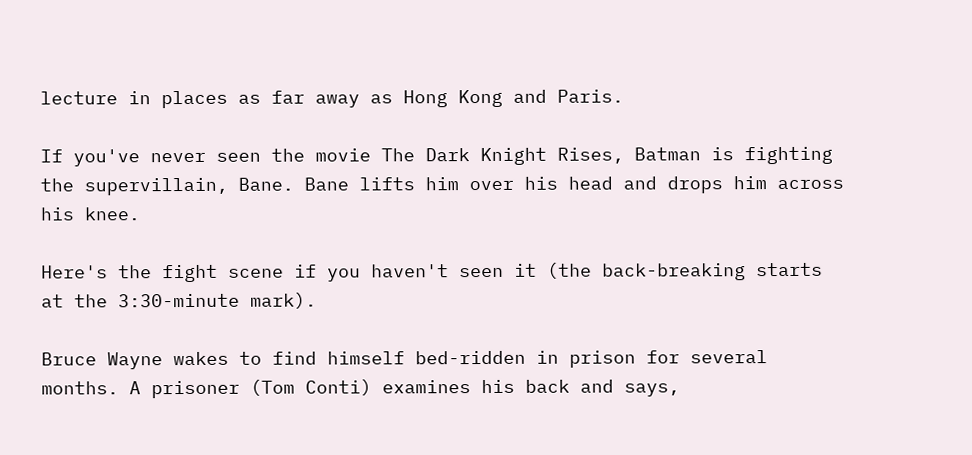lecture in places as far away as Hong Kong and Paris.

If you've never seen the movie The Dark Knight Rises, Batman is fighting the supervillain, Bane. Bane lifts him over his head and drops him across his knee.

Here's the fight scene if you haven't seen it (the back-breaking starts at the 3:30-minute mark).

Bruce Wayne wakes to find himself bed-ridden in prison for several months. A prisoner (Tom Conti) examines his back and says,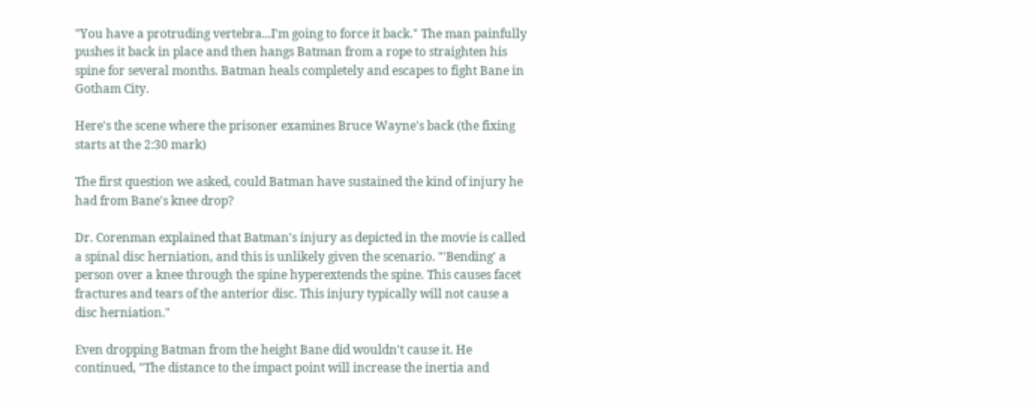"You have a protruding vertebra...I'm going to force it back." The man painfully pushes it back in place and then hangs Batman from a rope to straighten his spine for several months. Batman heals completely and escapes to fight Bane in Gotham City.

Here's the scene where the prisoner examines Bruce Wayne's back (the fixing starts at the 2:30 mark)

The first question we asked, could Batman have sustained the kind of injury he had from Bane's knee drop?

Dr. Corenman explained that Batman's injury as depicted in the movie is called a spinal disc herniation, and this is unlikely given the scenario. "'Bending' a person over a knee through the spine hyperextends the spine. This causes facet fractures and tears of the anterior disc. This injury typically will not cause a disc herniation."

Even dropping Batman from the height Bane did wouldn't cause it. He continued, "The distance to the impact point will increase the inertia and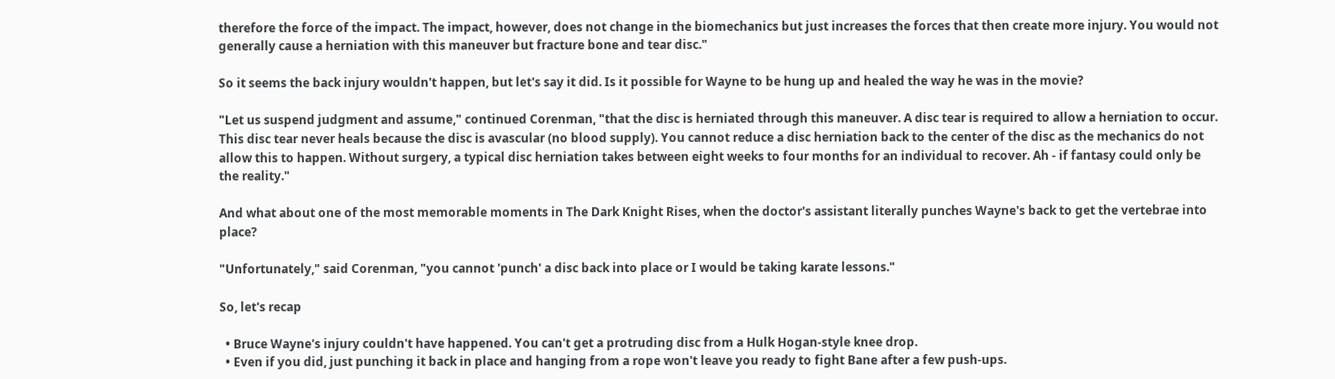therefore the force of the impact. The impact, however, does not change in the biomechanics but just increases the forces that then create more injury. You would not generally cause a herniation with this maneuver but fracture bone and tear disc."

So it seems the back injury wouldn't happen, but let's say it did. Is it possible for Wayne to be hung up and healed the way he was in the movie?

"Let us suspend judgment and assume," continued Corenman, "that the disc is herniated through this maneuver. A disc tear is required to allow a herniation to occur. This disc tear never heals because the disc is avascular (no blood supply). You cannot reduce a disc herniation back to the center of the disc as the mechanics do not allow this to happen. Without surgery, a typical disc herniation takes between eight weeks to four months for an individual to recover. Ah - if fantasy could only be the reality."

And what about one of the most memorable moments in The Dark Knight Rises, when the doctor's assistant literally punches Wayne's back to get the vertebrae into place?

"Unfortunately," said Corenman, "you cannot 'punch' a disc back into place or I would be taking karate lessons."

So, let's recap

  • Bruce Wayne's injury couldn't have happened. You can't get a protruding disc from a Hulk Hogan-style knee drop.
  • Even if you did, just punching it back in place and hanging from a rope won't leave you ready to fight Bane after a few push-ups.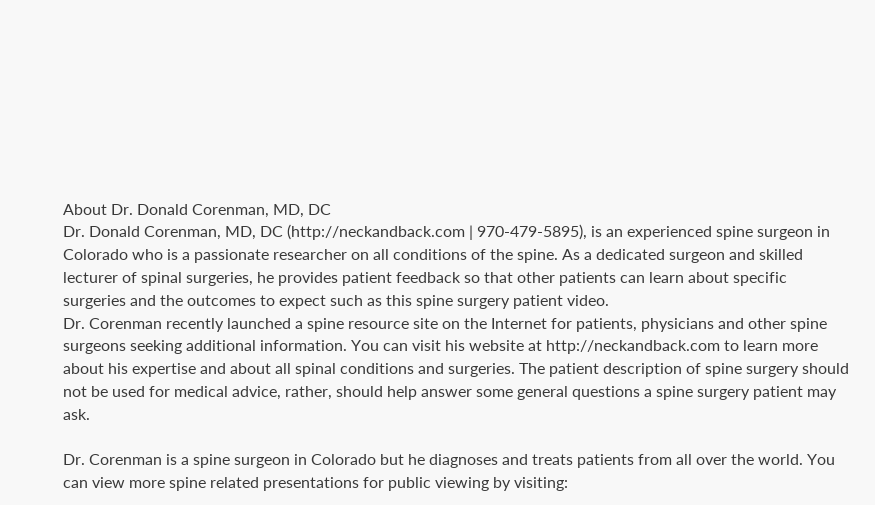About Dr. Donald Corenman, MD, DC
Dr. Donald Corenman, MD, DC (http://neckandback.com | 970-479-5895), is an experienced spine surgeon in Colorado who is a passionate researcher on all conditions of the spine. As a dedicated surgeon and skilled lecturer of spinal surgeries, he provides patient feedback so that other patients can learn about specific surgeries and the outcomes to expect such as this spine surgery patient video.
Dr. Corenman recently launched a spine resource site on the Internet for patients, physicians and other spine surgeons seeking additional information. You can visit his website at http://neckandback.com to learn more about his expertise and about all spinal conditions and surgeries. The patient description of spine surgery should not be used for medical advice, rather, should help answer some general questions a spine surgery patient may ask.

Dr. Corenman is a spine surgeon in Colorado but he diagnoses and treats patients from all over the world. You can view more spine related presentations for public viewing by visiting: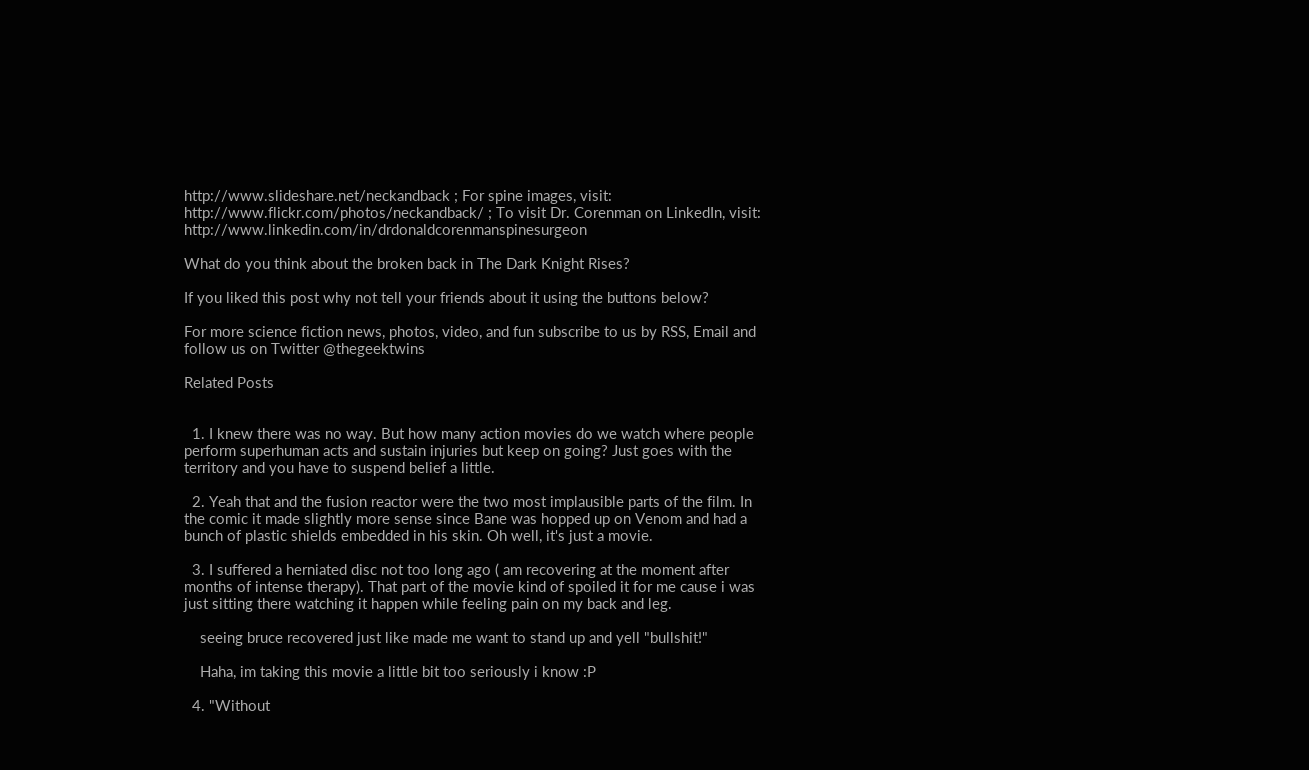http://www.slideshare.net/neckandback ; For spine images, visit: http://www.flickr.com/photos/neckandback/ ; To visit Dr. Corenman on LinkedIn, visit: http://www.linkedin.com/in/drdonaldcorenmanspinesurgeon

What do you think about the broken back in The Dark Knight Rises?

If you liked this post why not tell your friends about it using the buttons below?

For more science fiction news, photos, video, and fun subscribe to us by RSS, Email and follow us on Twitter @thegeektwins

Related Posts


  1. I knew there was no way. But how many action movies do we watch where people perform superhuman acts and sustain injuries but keep on going? Just goes with the territory and you have to suspend belief a little.

  2. Yeah that and the fusion reactor were the two most implausible parts of the film. In the comic it made slightly more sense since Bane was hopped up on Venom and had a bunch of plastic shields embedded in his skin. Oh well, it's just a movie.

  3. I suffered a herniated disc not too long ago ( am recovering at the moment after months of intense therapy). That part of the movie kind of spoiled it for me cause i was just sitting there watching it happen while feeling pain on my back and leg.

    seeing bruce recovered just like made me want to stand up and yell "bullshit!"

    Haha, im taking this movie a little bit too seriously i know :P

  4. "Without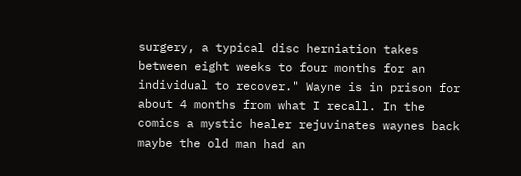surgery, a typical disc herniation takes between eight weeks to four months for an individual to recover." Wayne is in prison for about 4 months from what I recall. In the comics a mystic healer rejuvinates waynes back maybe the old man had an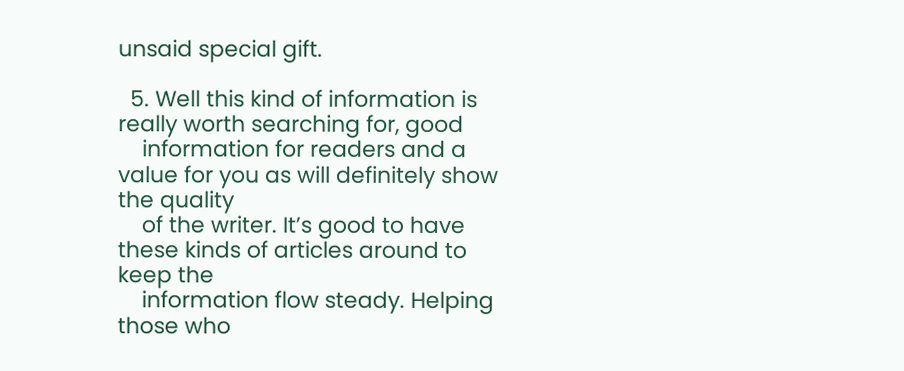unsaid special gift.

  5. Well this kind of information is really worth searching for, good
    information for readers and a value for you as will definitely show the quality
    of the writer. It’s good to have these kinds of articles around to keep the
    information flow steady. Helping those who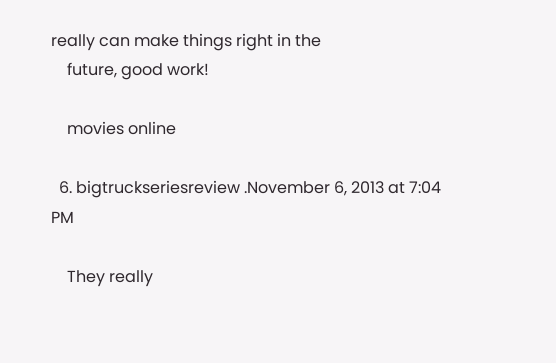really can make things right in the
    future, good work!

    movies online

  6. bigtruckseriesreview .November 6, 2013 at 7:04 PM

    They really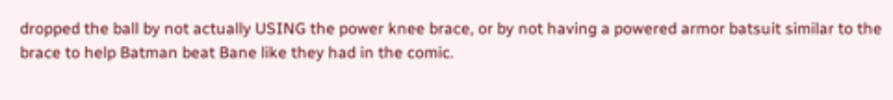dropped the ball by not actually USING the power knee brace, or by not having a powered armor batsuit similar to the brace to help Batman beat Bane like they had in the comic.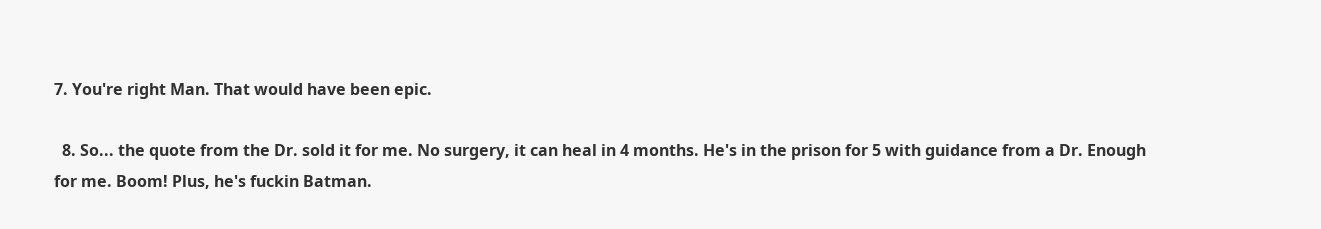7. You're right Man. That would have been epic.

  8. So... the quote from the Dr. sold it for me. No surgery, it can heal in 4 months. He's in the prison for 5 with guidance from a Dr. Enough for me. Boom! Plus, he's fuckin Batman.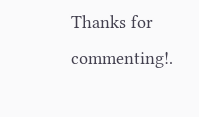Thanks for commenting!.